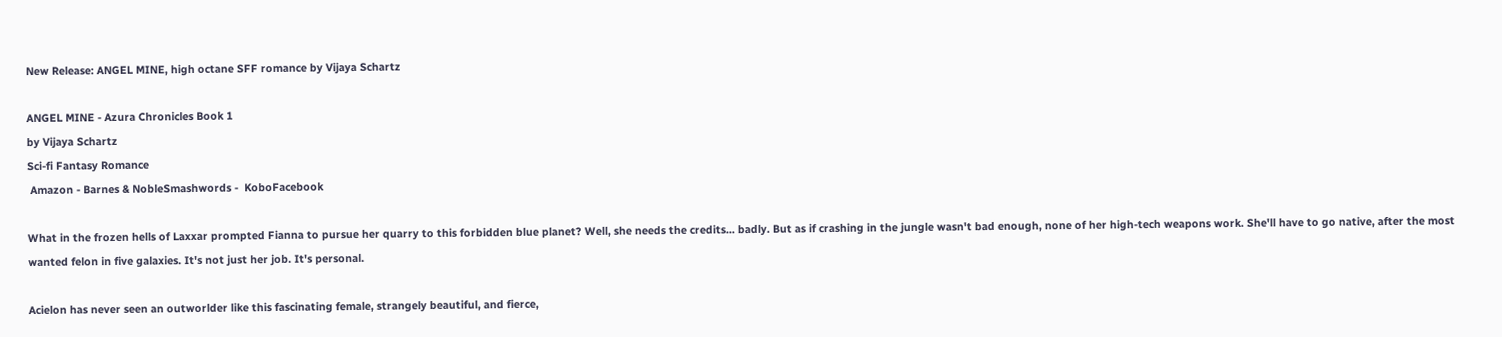New Release: ANGEL MINE, high octane SFF romance by Vijaya Schartz

ANGEL MINE - Azura Chronicles Book 1
by Vijaya Schartz
Sci-fi Fantasy Romance
 Amazon - Barnes & NobleSmashwords -  KoboFacebook

What in the frozen hells of Laxxar prompted Fianna to pursue her quarry to this forbidden blue planet? Well, she needs the credits... badly. But as if crashing in the jungle wasn't bad enough, none of her high-tech weapons work. She'll have to go native, after the most wanted felon in five galaxies. It's not just her job. It's personal.

Acielon has never seen an outworlder like this fascinating female, strangely beautiful, and fierce,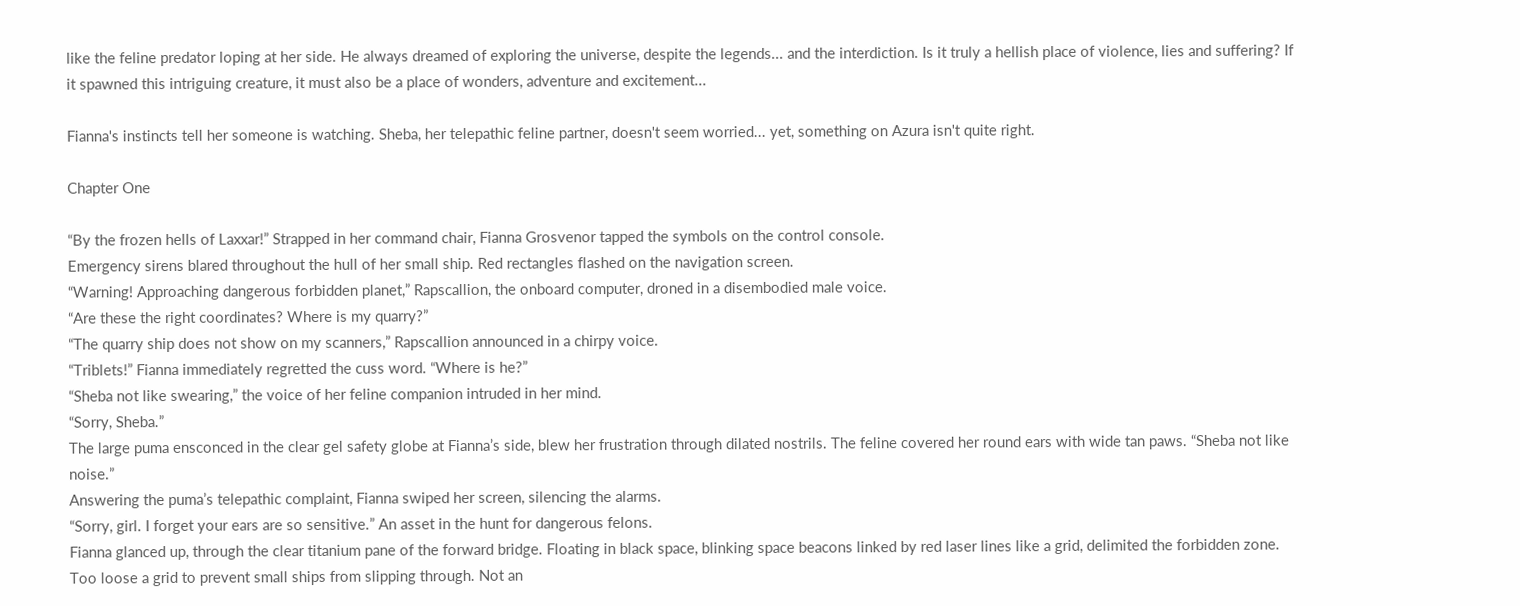like the feline predator loping at her side. He always dreamed of exploring the universe, despite the legends... and the interdiction. Is it truly a hellish place of violence, lies and suffering? If it spawned this intriguing creature, it must also be a place of wonders, adventure and excitement...

Fianna's instincts tell her someone is watching. Sheba, her telepathic feline partner, doesn't seem worried... yet, something on Azura isn't quite right.

Chapter One

“By the frozen hells of Laxxar!” Strapped in her command chair, Fianna Grosvenor tapped the symbols on the control console.
Emergency sirens blared throughout the hull of her small ship. Red rectangles flashed on the navigation screen.
“Warning! Approaching dangerous forbidden planet,” Rapscallion, the onboard computer, droned in a disembodied male voice.
“Are these the right coordinates? Where is my quarry?”
“The quarry ship does not show on my scanners,” Rapscallion announced in a chirpy voice.
“Triblets!” Fianna immediately regretted the cuss word. “Where is he?”
“Sheba not like swearing,” the voice of her feline companion intruded in her mind.
“Sorry, Sheba.”
The large puma ensconced in the clear gel safety globe at Fianna’s side, blew her frustration through dilated nostrils. The feline covered her round ears with wide tan paws. “Sheba not like noise.”
Answering the puma’s telepathic complaint, Fianna swiped her screen, silencing the alarms.
“Sorry, girl. I forget your ears are so sensitive.” An asset in the hunt for dangerous felons.
Fianna glanced up, through the clear titanium pane of the forward bridge. Floating in black space, blinking space beacons linked by red laser lines like a grid, delimited the forbidden zone. Too loose a grid to prevent small ships from slipping through. Not an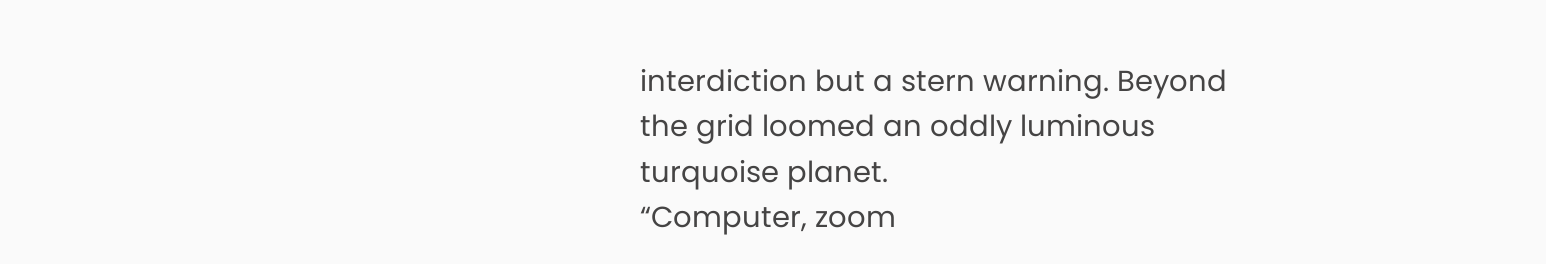interdiction but a stern warning. Beyond the grid loomed an oddly luminous turquoise planet.
“Computer, zoom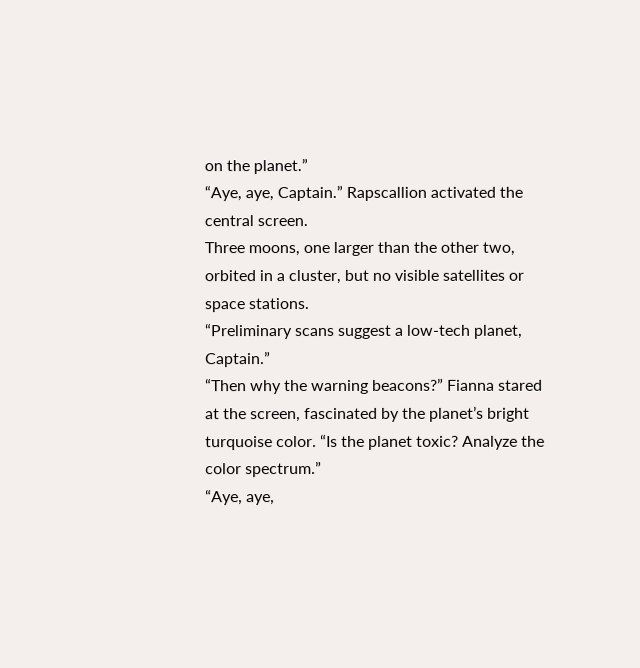on the planet.”
“Aye, aye, Captain.” Rapscallion activated the central screen.
Three moons, one larger than the other two, orbited in a cluster, but no visible satellites or space stations.
“Preliminary scans suggest a low-tech planet, Captain.”
“Then why the warning beacons?” Fianna stared at the screen, fascinated by the planet’s bright turquoise color. “Is the planet toxic? Analyze the color spectrum.”
“Aye, aye,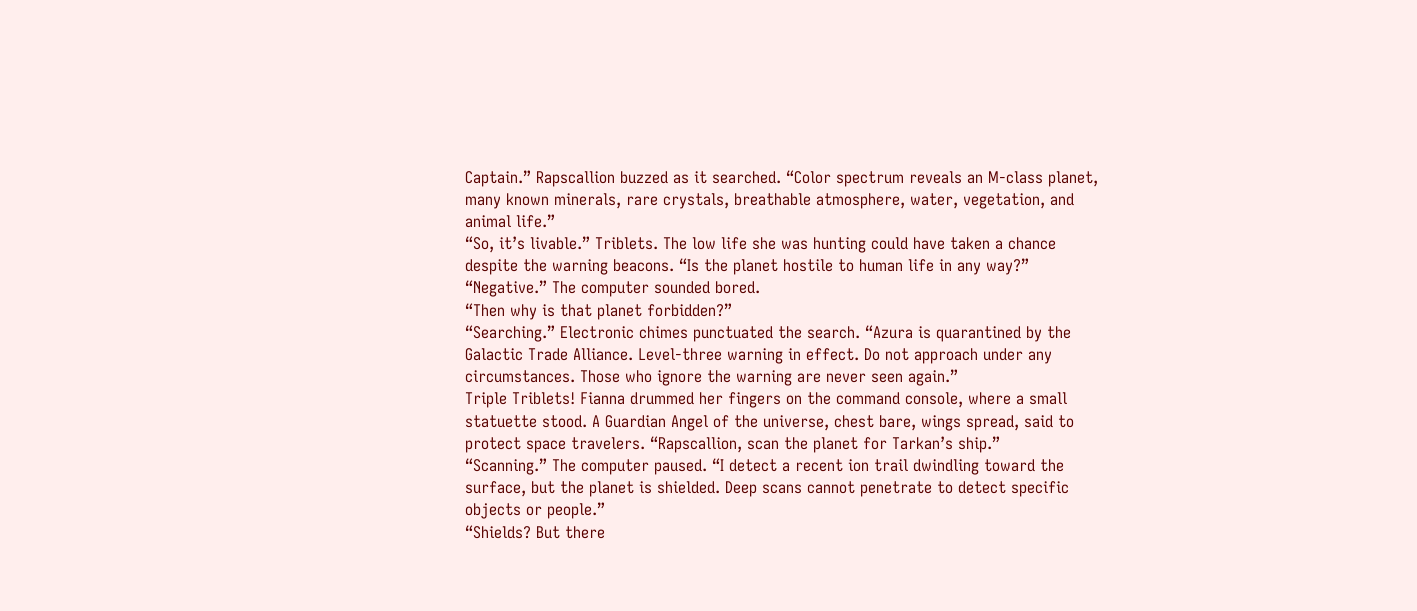Captain.” Rapscallion buzzed as it searched. “Color spectrum reveals an M-class planet, many known minerals, rare crystals, breathable atmosphere, water, vegetation, and animal life.”
“So, it’s livable.” Triblets. The low life she was hunting could have taken a chance despite the warning beacons. “Is the planet hostile to human life in any way?”
“Negative.” The computer sounded bored.
“Then why is that planet forbidden?”
“Searching.” Electronic chimes punctuated the search. “Azura is quarantined by the Galactic Trade Alliance. Level-three warning in effect. Do not approach under any circumstances. Those who ignore the warning are never seen again.”
Triple Triblets! Fianna drummed her fingers on the command console, where a small statuette stood. A Guardian Angel of the universe, chest bare, wings spread, said to protect space travelers. “Rapscallion, scan the planet for Tarkan’s ship.”
“Scanning.” The computer paused. “I detect a recent ion trail dwindling toward the surface, but the planet is shielded. Deep scans cannot penetrate to detect specific objects or people.”
“Shields? But there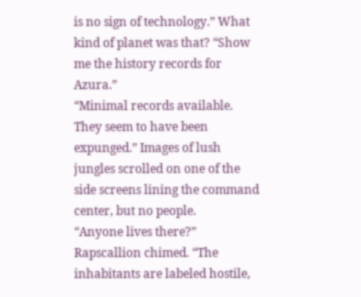is no sign of technology.” What kind of planet was that? “Show me the history records for Azura.”
“Minimal records available. They seem to have been expunged.” Images of lush jungles scrolled on one of the side screens lining the command center, but no people.
“Anyone lives there?”
Rapscallion chimed. “The inhabitants are labeled hostile,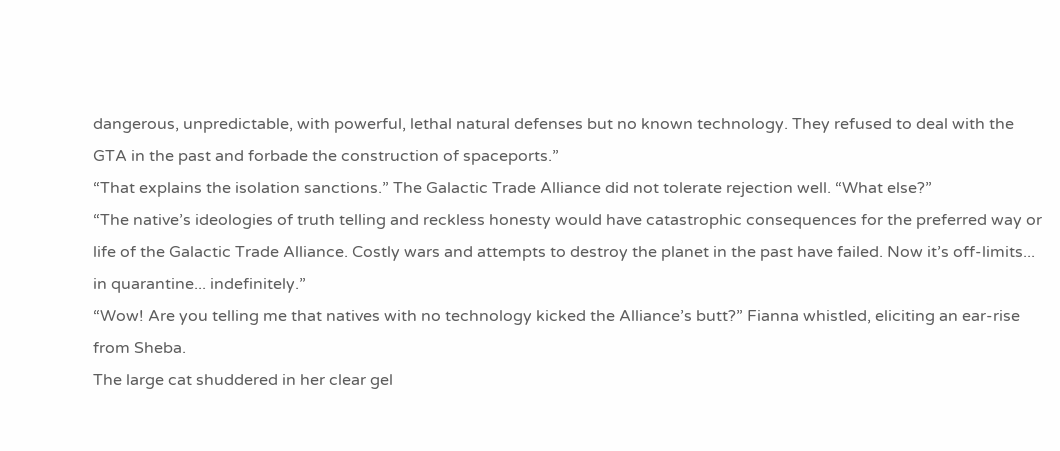dangerous, unpredictable, with powerful, lethal natural defenses but no known technology. They refused to deal with the GTA in the past and forbade the construction of spaceports.”
“That explains the isolation sanctions.” The Galactic Trade Alliance did not tolerate rejection well. “What else?”
“The native’s ideologies of truth telling and reckless honesty would have catastrophic consequences for the preferred way or life of the Galactic Trade Alliance. Costly wars and attempts to destroy the planet in the past have failed. Now it’s off-limits... in quarantine... indefinitely.”
“Wow! Are you telling me that natives with no technology kicked the Alliance’s butt?” Fianna whistled, eliciting an ear-rise from Sheba.
The large cat shuddered in her clear gel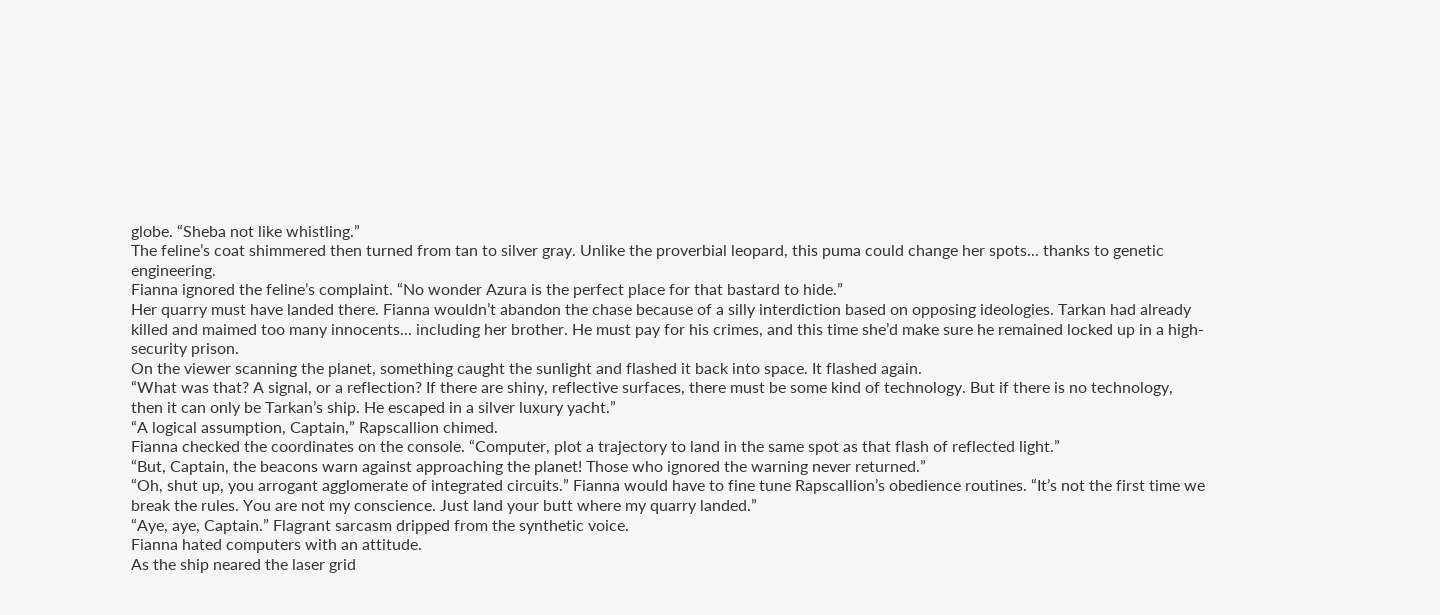globe. “Sheba not like whistling.”
The feline’s coat shimmered then turned from tan to silver gray. Unlike the proverbial leopard, this puma could change her spots... thanks to genetic engineering.
Fianna ignored the feline’s complaint. “No wonder Azura is the perfect place for that bastard to hide.”
Her quarry must have landed there. Fianna wouldn’t abandon the chase because of a silly interdiction based on opposing ideologies. Tarkan had already killed and maimed too many innocents... including her brother. He must pay for his crimes, and this time she’d make sure he remained locked up in a high-security prison.
On the viewer scanning the planet, something caught the sunlight and flashed it back into space. It flashed again.
“What was that? A signal, or a reflection? If there are shiny, reflective surfaces, there must be some kind of technology. But if there is no technology, then it can only be Tarkan’s ship. He escaped in a silver luxury yacht.”
“A logical assumption, Captain,” Rapscallion chimed.
Fianna checked the coordinates on the console. “Computer, plot a trajectory to land in the same spot as that flash of reflected light.”
“But, Captain, the beacons warn against approaching the planet! Those who ignored the warning never returned.”
“Oh, shut up, you arrogant agglomerate of integrated circuits.” Fianna would have to fine tune Rapscallion’s obedience routines. “It’s not the first time we break the rules. You are not my conscience. Just land your butt where my quarry landed.”
“Aye, aye, Captain.” Flagrant sarcasm dripped from the synthetic voice.
Fianna hated computers with an attitude.
As the ship neared the laser grid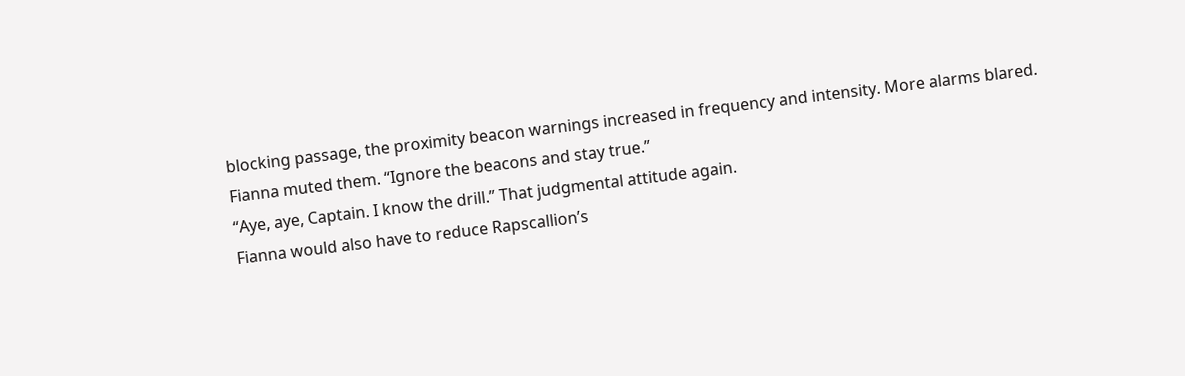blocking passage, the proximity beacon warnings increased in frequency and intensity. More alarms blared.
Fianna muted them. “Ignore the beacons and stay true.”
“Aye, aye, Captain. I know the drill.” That judgmental attitude again.
Fianna would also have to reduce Rapscallion’s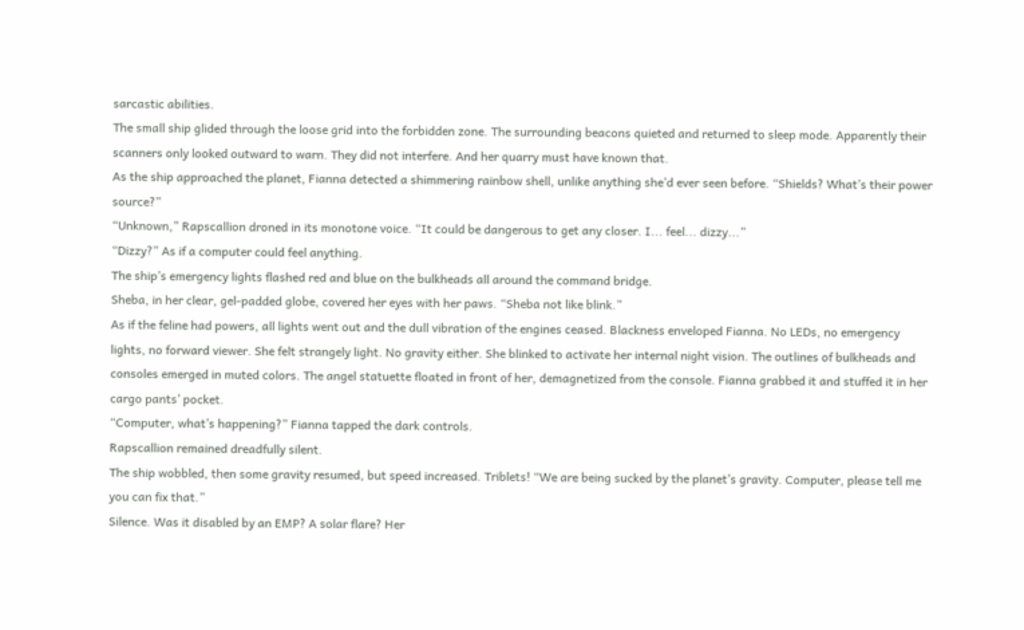sarcastic abilities.
The small ship glided through the loose grid into the forbidden zone. The surrounding beacons quieted and returned to sleep mode. Apparently their scanners only looked outward to warn. They did not interfere. And her quarry must have known that.
As the ship approached the planet, Fianna detected a shimmering rainbow shell, unlike anything she’d ever seen before. “Shields? What’s their power source?”
“Unknown,” Rapscallion droned in its monotone voice. “It could be dangerous to get any closer. I... feel... dizzy...”
“Dizzy?” As if a computer could feel anything.
The ship’s emergency lights flashed red and blue on the bulkheads all around the command bridge.
Sheba, in her clear, gel-padded globe, covered her eyes with her paws. “Sheba not like blink.”
As if the feline had powers, all lights went out and the dull vibration of the engines ceased. Blackness enveloped Fianna. No LEDs, no emergency lights, no forward viewer. She felt strangely light. No gravity either. She blinked to activate her internal night vision. The outlines of bulkheads and consoles emerged in muted colors. The angel statuette floated in front of her, demagnetized from the console. Fianna grabbed it and stuffed it in her cargo pants’ pocket.
“Computer, what’s happening?” Fianna tapped the dark controls.
Rapscallion remained dreadfully silent.
The ship wobbled, then some gravity resumed, but speed increased. Triblets! “We are being sucked by the planet’s gravity. Computer, please tell me you can fix that.”
Silence. Was it disabled by an EMP? A solar flare? Her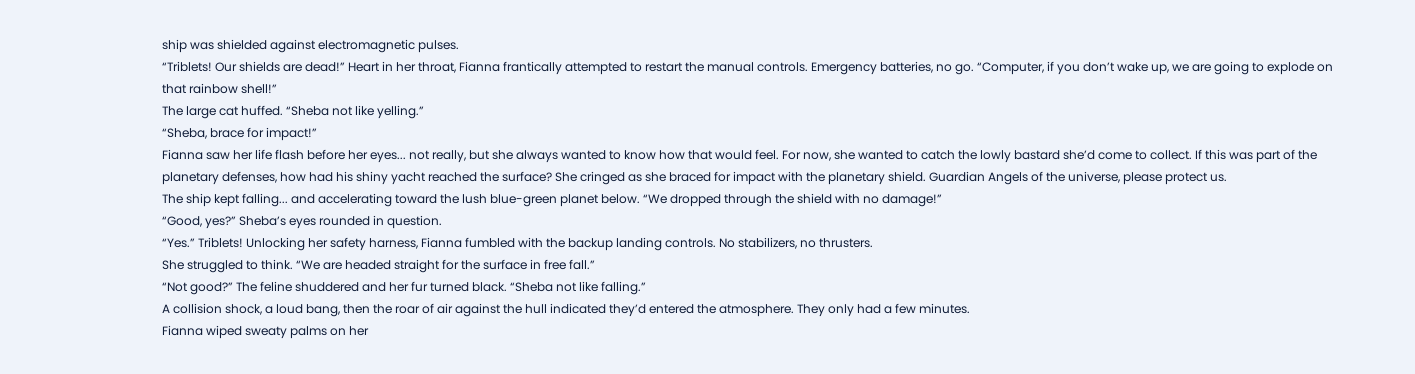ship was shielded against electromagnetic pulses.
“Triblets! Our shields are dead!” Heart in her throat, Fianna frantically attempted to restart the manual controls. Emergency batteries, no go. “Computer, if you don’t wake up, we are going to explode on that rainbow shell!”
The large cat huffed. “Sheba not like yelling.”
“Sheba, brace for impact!”
Fianna saw her life flash before her eyes... not really, but she always wanted to know how that would feel. For now, she wanted to catch the lowly bastard she’d come to collect. If this was part of the planetary defenses, how had his shiny yacht reached the surface? She cringed as she braced for impact with the planetary shield. Guardian Angels of the universe, please protect us.
The ship kept falling... and accelerating toward the lush blue-green planet below. “We dropped through the shield with no damage!”
“Good, yes?” Sheba’s eyes rounded in question.
“Yes.” Triblets! Unlocking her safety harness, Fianna fumbled with the backup landing controls. No stabilizers, no thrusters.
She struggled to think. “We are headed straight for the surface in free fall.”
“Not good?” The feline shuddered and her fur turned black. “Sheba not like falling.”
A collision shock, a loud bang, then the roar of air against the hull indicated they’d entered the atmosphere. They only had a few minutes.
Fianna wiped sweaty palms on her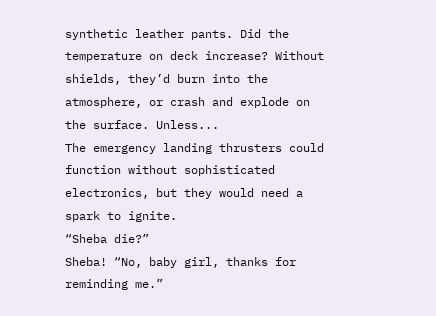synthetic leather pants. Did the temperature on deck increase? Without shields, they’d burn into the atmosphere, or crash and explode on the surface. Unless...
The emergency landing thrusters could function without sophisticated electronics, but they would need a spark to ignite.
“Sheba die?”
Sheba! “No, baby girl, thanks for reminding me.”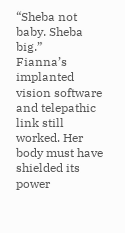“Sheba not baby. Sheba big.”
Fianna’s implanted vision software and telepathic link still worked. Her body must have shielded its power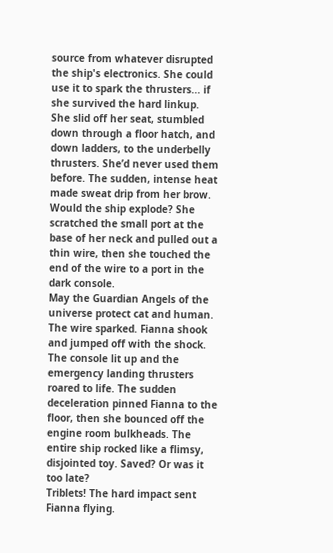source from whatever disrupted the ship's electronics. She could use it to spark the thrusters... if she survived the hard linkup.
She slid off her seat, stumbled down through a floor hatch, and down ladders, to the underbelly thrusters. She’d never used them before. The sudden, intense heat made sweat drip from her brow. Would the ship explode? She scratched the small port at the base of her neck and pulled out a thin wire, then she touched the end of the wire to a port in the dark console.
May the Guardian Angels of the universe protect cat and human.
The wire sparked. Fianna shook and jumped off with the shock. The console lit up and the emergency landing thrusters roared to life. The sudden deceleration pinned Fianna to the floor, then she bounced off the engine room bulkheads. The entire ship rocked like a flimsy, disjointed toy. Saved? Or was it too late?
Triblets! The hard impact sent Fianna flying.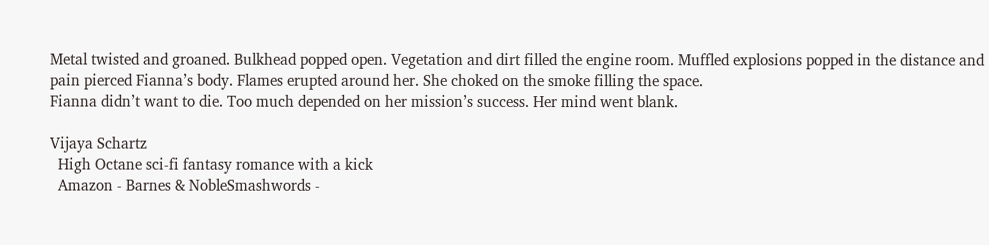Metal twisted and groaned. Bulkhead popped open. Vegetation and dirt filled the engine room. Muffled explosions popped in the distance and pain pierced Fianna’s body. Flames erupted around her. She choked on the smoke filling the space.
Fianna didn’t want to die. Too much depended on her mission’s success. Her mind went blank.

Vijaya Schartz
  High Octane sci-fi fantasy romance with a kick
  Amazon - Barnes & NobleSmashwords -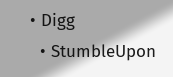• Digg
  • StumbleUpon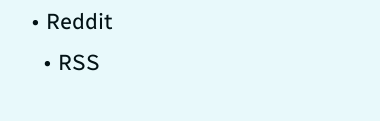• Reddit
  • RSS